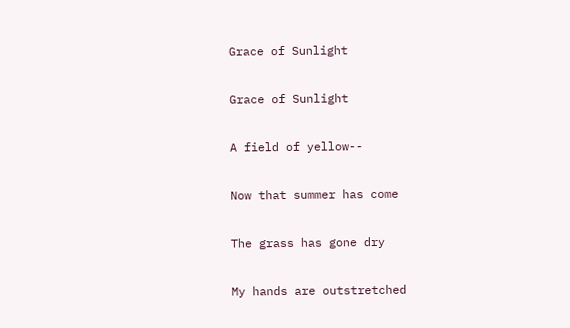Grace of Sunlight

Grace of Sunlight

A field of yellow--

Now that summer has come

The grass has gone dry

My hands are outstretched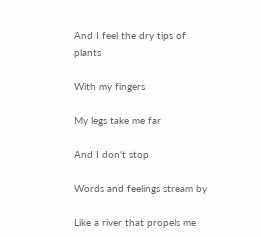And I feel the dry tips of plants

With my fingers

My legs take me far

And I don't stop

Words and feelings stream by

Like a river that propels me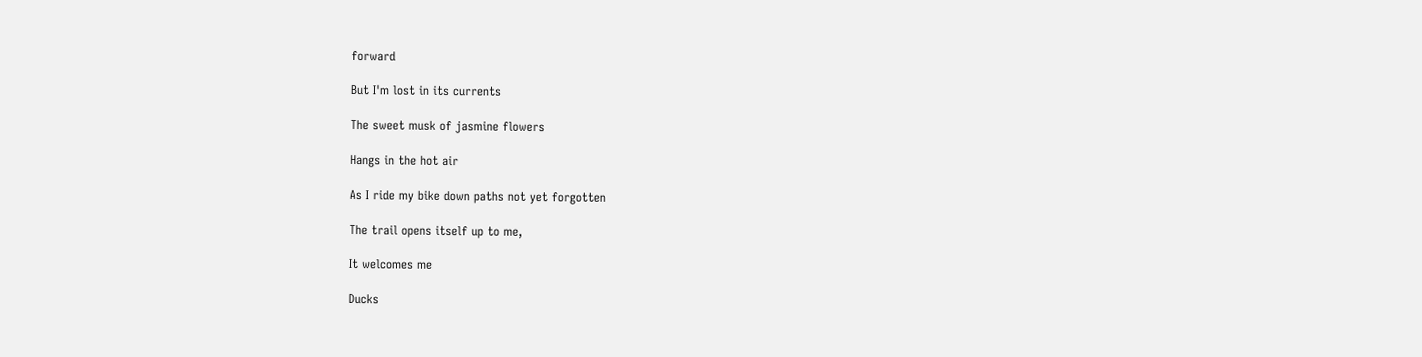forward

But I'm lost in its currents

The sweet musk of jasmine flowers

Hangs in the hot air

As I ride my bike down paths not yet forgotten

The trail opens itself up to me,

It welcomes me

Ducks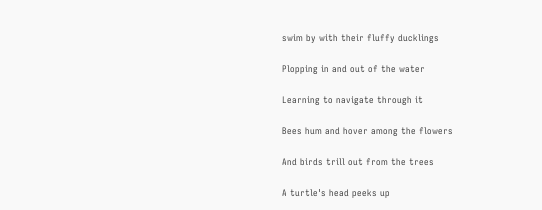swim by with their fluffy ducklings

Plopping in and out of the water

Learning to navigate through it

Bees hum and hover among the flowers

And birds trill out from the trees

A turtle's head peeks up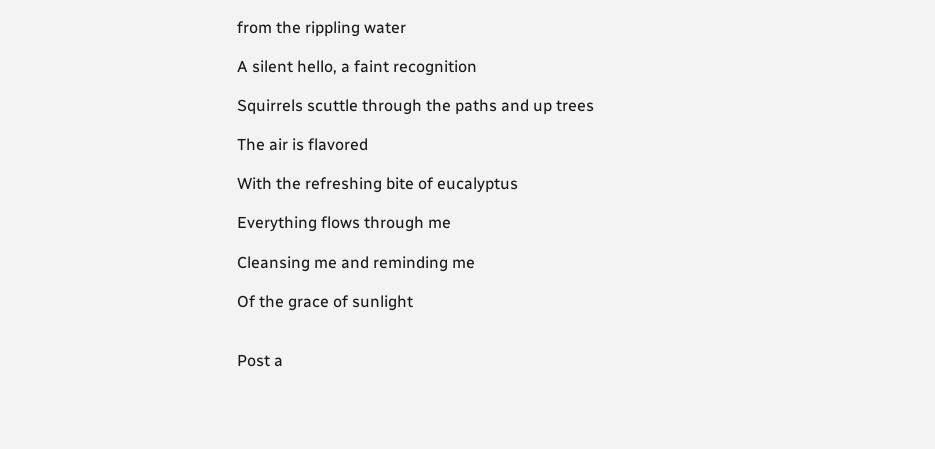from the rippling water

A silent hello, a faint recognition

Squirrels scuttle through the paths and up trees

The air is flavored

With the refreshing bite of eucalyptus

Everything flows through me

Cleansing me and reminding me

Of the grace of sunlight


Post a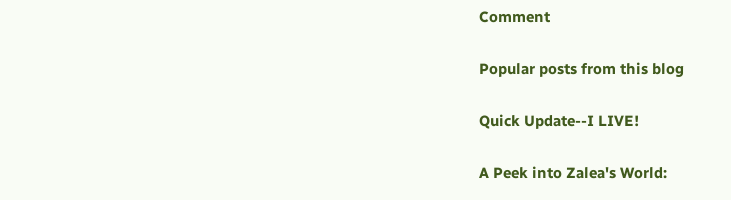Comment

Popular posts from this blog

Quick Update--I LIVE!

A Peek into Zalea's World: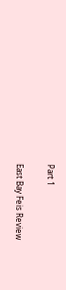Part 1

East Bay Feis Review